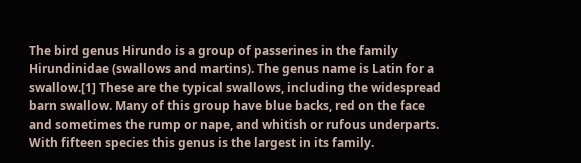The bird genus Hirundo is a group of passerines in the family Hirundinidae (swallows and martins). The genus name is Latin for a swallow.[1] These are the typical swallows, including the widespread barn swallow. Many of this group have blue backs, red on the face and sometimes the rump or nape, and whitish or rufous underparts. With fifteen species this genus is the largest in its family.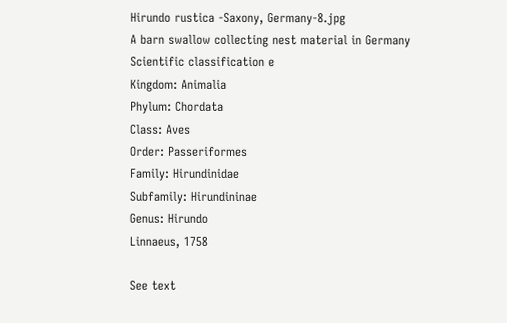Hirundo rustica -Saxony, Germany-8.jpg
A barn swallow collecting nest material in Germany
Scientific classification e
Kingdom: Animalia
Phylum: Chordata
Class: Aves
Order: Passeriformes
Family: Hirundinidae
Subfamily: Hirundininae
Genus: Hirundo
Linnaeus, 1758

See text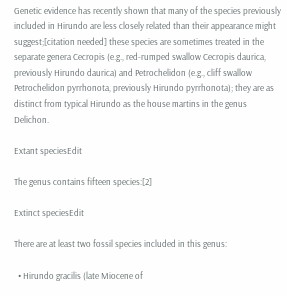Genetic evidence has recently shown that many of the species previously included in Hirundo are less closely related than their appearance might suggest;[citation needed] these species are sometimes treated in the separate genera Cecropis (e.g., red-rumped swallow Cecropis daurica, previously Hirundo daurica) and Petrochelidon (e.g., cliff swallow Petrochelidon pyrrhonota, previously Hirundo pyrrhonota); they are as distinct from typical Hirundo as the house martins in the genus Delichon.

Extant speciesEdit

The genus contains fifteen species:[2]

Extinct speciesEdit

There are at least two fossil species included in this genus:

  • Hirundo gracilis (late Miocene of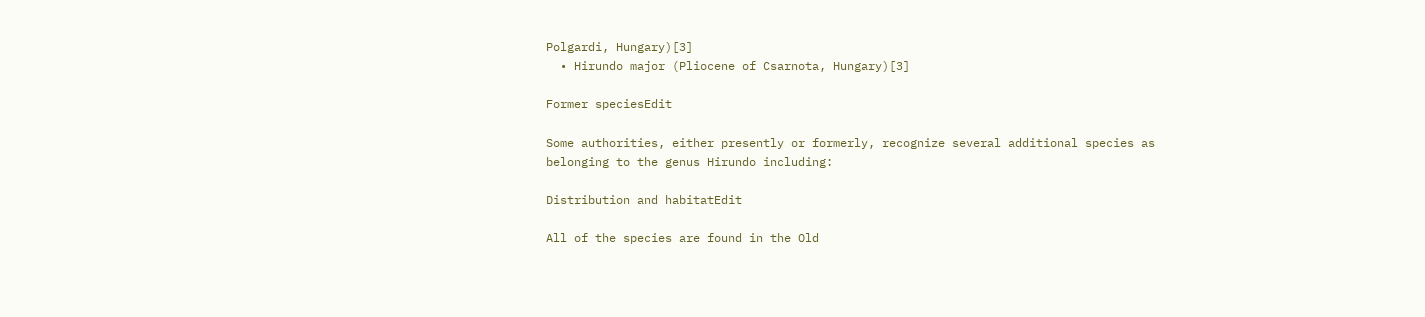Polgardi, Hungary)[3]
  • Hirundo major (Pliocene of Csarnota, Hungary)[3]

Former speciesEdit

Some authorities, either presently or formerly, recognize several additional species as belonging to the genus Hirundo including:

Distribution and habitatEdit

All of the species are found in the Old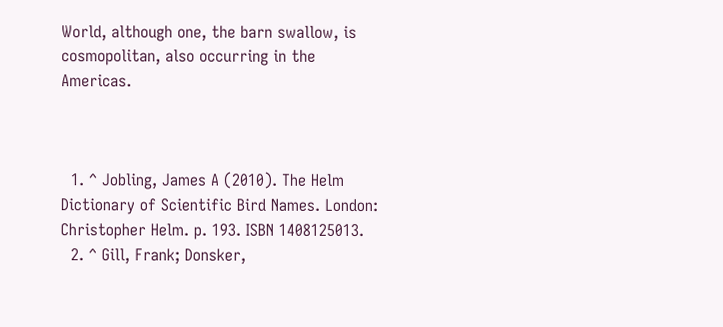World, although one, the barn swallow, is cosmopolitan, also occurring in the Americas.



  1. ^ Jobling, James A (2010). The Helm Dictionary of Scientific Bird Names. London: Christopher Helm. p. 193. ISBN 1408125013.
  2. ^ Gill, Frank; Donsker,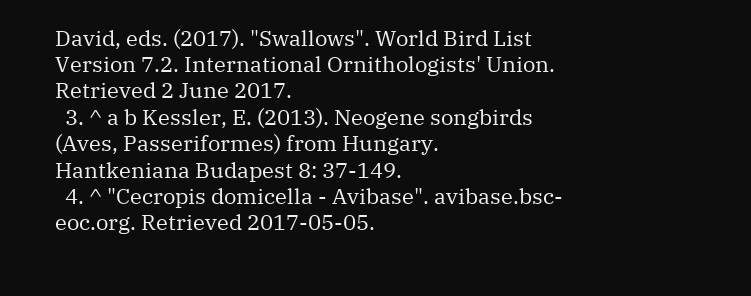David, eds. (2017). "Swallows". World Bird List Version 7.2. International Ornithologists' Union. Retrieved 2 June 2017.
  3. ^ a b Kessler, E. (2013). Neogene songbirds (Aves, Passeriformes) from Hungary. Hantkeniana Budapest 8: 37-149.
  4. ^ "Cecropis domicella - Avibase". avibase.bsc-eoc.org. Retrieved 2017-05-05.